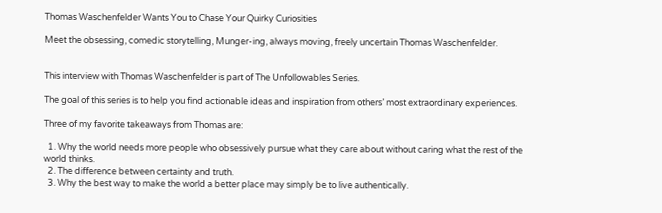Thomas Waschenfelder Wants You to Chase Your Quirky Curiosities

Meet the obsessing, comedic storytelling, Munger-ing, always moving, freely uncertain Thomas Waschenfelder.


This interview with Thomas Waschenfelder is part of The Unfollowables Series.

The goal of this series is to help you find actionable ideas and inspiration from others’ most extraordinary experiences.

Three of my favorite takeaways from Thomas are:

  1. Why the world needs more people who obsessively pursue what they care about without caring what the rest of the world thinks.
  2. The difference between certainty and truth.
  3. Why the best way to make the world a better place may simply be to live authentically.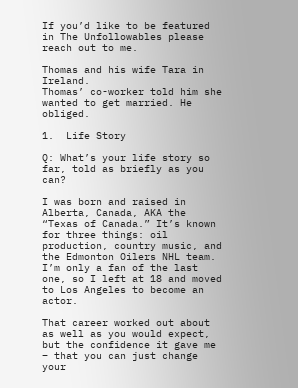If you’d like to be featured in The Unfollowables please reach out to me.

Thomas and his wife Tara in Ireland.
Thomas’ co-worker told him she wanted to get married. He obliged.

1.  Life Story

Q: What’s your life story so far, told as briefly as you can?

I was born and raised in Alberta, Canada, AKA the “Texas of Canada.” It’s known for three things: oil production, country music, and the Edmonton Oilers NHL team. I’m only a fan of the last one, so I left at 18 and moved to Los Angeles to become an actor.

That career worked out about as well as you would expect, but the confidence it gave me – that you can just change your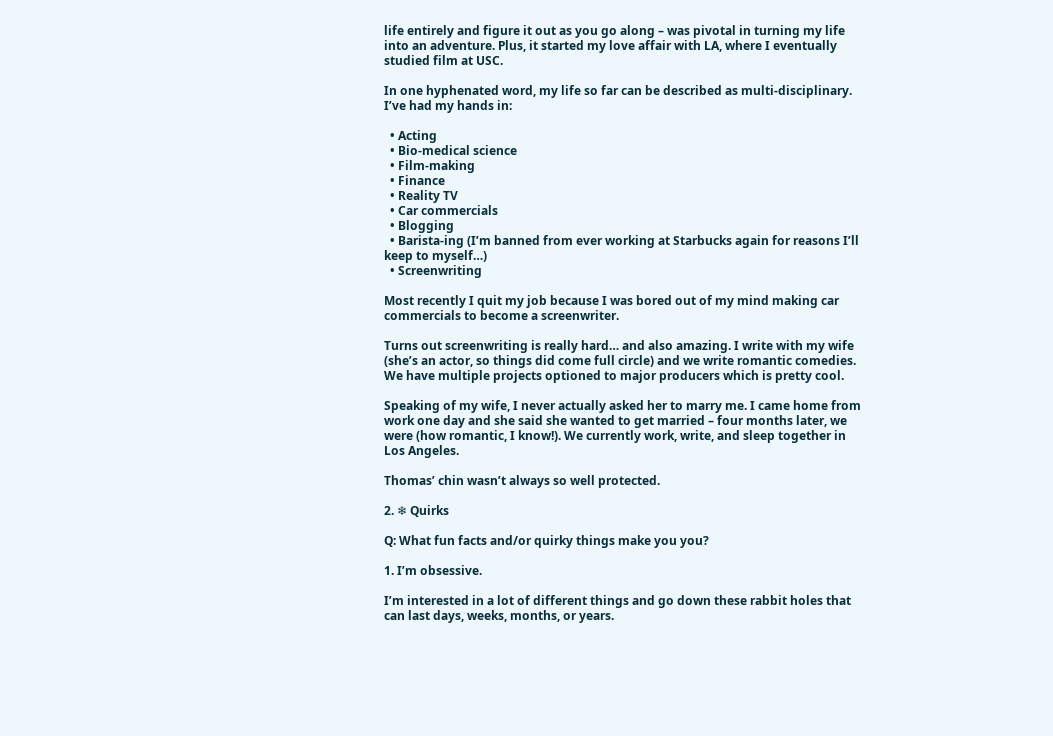life entirely and figure it out as you go along – was pivotal in turning my life into an adventure. Plus, it started my love affair with LA, where I eventually studied film at USC.

In one hyphenated word, my life so far can be described as multi-disciplinary. I’ve had my hands in:

  • Acting
  • Bio-medical science
  • Film-making
  • Finance
  • Reality TV
  • Car commercials
  • Blogging
  • Barista-ing (I’m banned from ever working at Starbucks again for reasons I’ll keep to myself…)
  • Screenwriting

Most recently I quit my job because I was bored out of my mind making car commercials to become a screenwriter.

Turns out screenwriting is really hard… and also amazing. I write with my wife (she’s an actor, so things did come full circle) and we write romantic comedies. We have multiple projects optioned to major producers which is pretty cool.

Speaking of my wife, I never actually asked her to marry me. I came home from work one day and she said she wanted to get married – four months later, we were (how romantic, I know!). We currently work, write, and sleep together in Los Angeles.

Thomas’ chin wasn’t always so well protected.

2. ❄ Quirks

Q: What fun facts and/or quirky things make you you?

1. I’m obsessive.

I’m interested in a lot of different things and go down these rabbit holes that can last days, weeks, months, or years.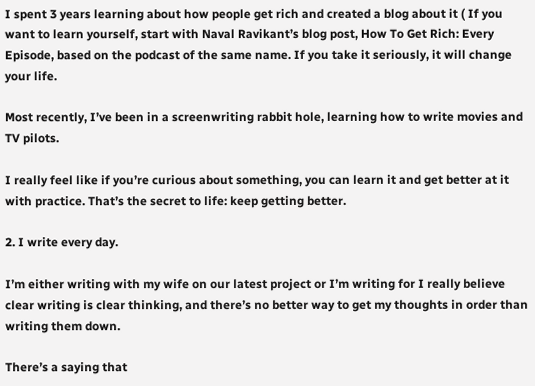I spent 3 years learning about how people get rich and created a blog about it ( If you want to learn yourself, start with Naval Ravikant’s blog post, How To Get Rich: Every Episode, based on the podcast of the same name. If you take it seriously, it will change your life.

Most recently, I’ve been in a screenwriting rabbit hole, learning how to write movies and TV pilots.

I really feel like if you’re curious about something, you can learn it and get better at it with practice. That’s the secret to life: keep getting better.

2. I write every day.

I’m either writing with my wife on our latest project or I’m writing for I really believe clear writing is clear thinking, and there’s no better way to get my thoughts in order than writing them down.

There’s a saying that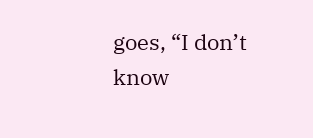goes, “I don’t know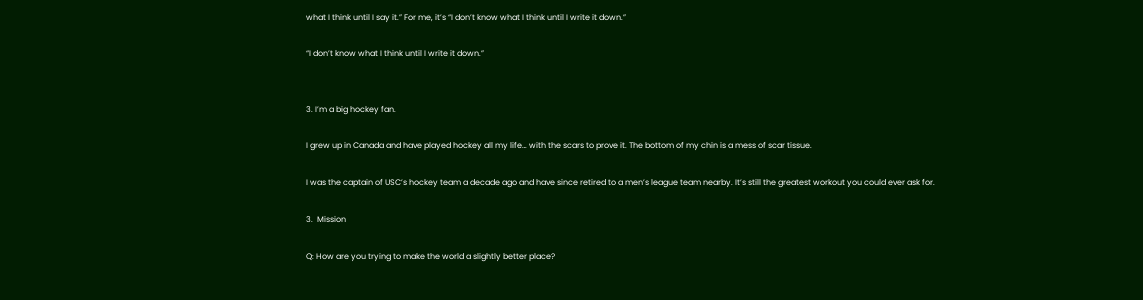what I think until I say it.” For me, it’s “I don’t know what I think until I write it down.”

“I don’t know what I think until I write it down.”


3. I’m a big hockey fan.

I grew up in Canada and have played hockey all my life… with the scars to prove it. The bottom of my chin is a mess of scar tissue.

I was the captain of USC’s hockey team a decade ago and have since retired to a men’s league team nearby. It’s still the greatest workout you could ever ask for.

3.  Mission

Q: How are you trying to make the world a slightly better place?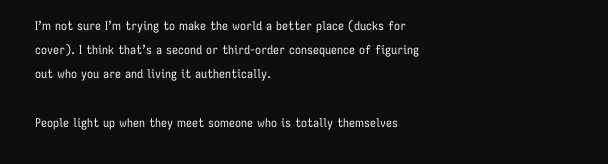I’m not sure I’m trying to make the world a better place (ducks for cover). I think that’s a second or third-order consequence of figuring out who you are and living it authentically.

People light up when they meet someone who is totally themselves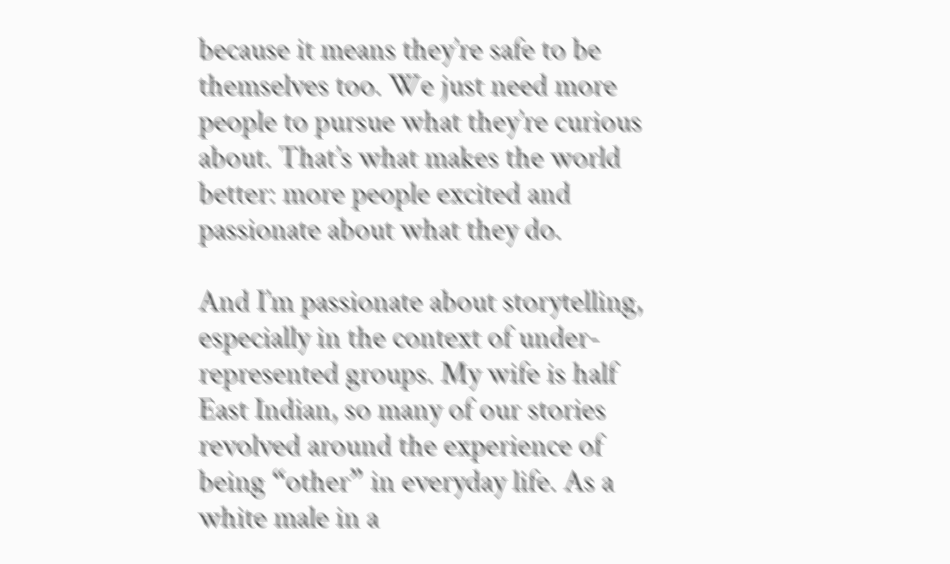because it means they’re safe to be themselves too. We just need more people to pursue what they’re curious about. That’s what makes the world better: more people excited and passionate about what they do.

And I’m passionate about storytelling, especially in the context of under-represented groups. My wife is half East Indian, so many of our stories revolved around the experience of being “other” in everyday life. As a white male in a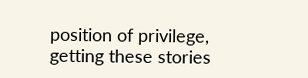position of privilege, getting these stories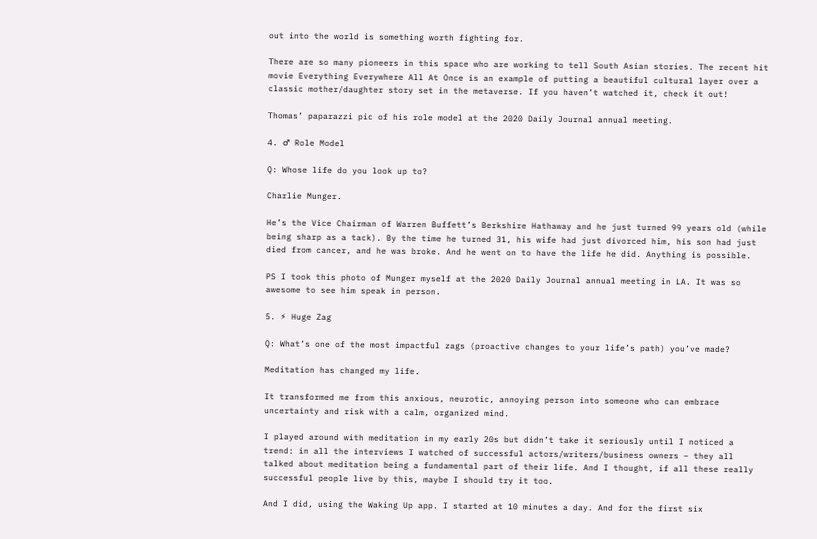out into the world is something worth fighting for.

There are so many pioneers in this space who are working to tell South Asian stories. The recent hit movie Everything Everywhere All At Once is an example of putting a beautiful cultural layer over a classic mother/daughter story set in the metaverse. If you haven’t watched it, check it out!

Thomas’ paparazzi pic of his role model at the 2020 Daily Journal annual meeting.

4. ♂ Role Model

Q: Whose life do you look up to?

Charlie Munger.

He’s the Vice Chairman of Warren Buffett’s Berkshire Hathaway and he just turned 99 years old (while being sharp as a tack). By the time he turned 31, his wife had just divorced him, his son had just died from cancer, and he was broke. And he went on to have the life he did. Anything is possible.

PS I took this photo of Munger myself at the 2020 Daily Journal annual meeting in LA. It was so awesome to see him speak in person.

5. ⚡ Huge Zag

Q: What’s one of the most impactful zags (proactive changes to your life’s path) you’ve made?

Meditation has changed my life.

It transformed me from this anxious, neurotic, annoying person into someone who can embrace uncertainty and risk with a calm, organized mind.

I played around with meditation in my early 20s but didn’t take it seriously until I noticed a trend: in all the interviews I watched of successful actors/writers/business owners – they all talked about meditation being a fundamental part of their life. And I thought, if all these really successful people live by this, maybe I should try it too.

And I did, using the Waking Up app. I started at 10 minutes a day. And for the first six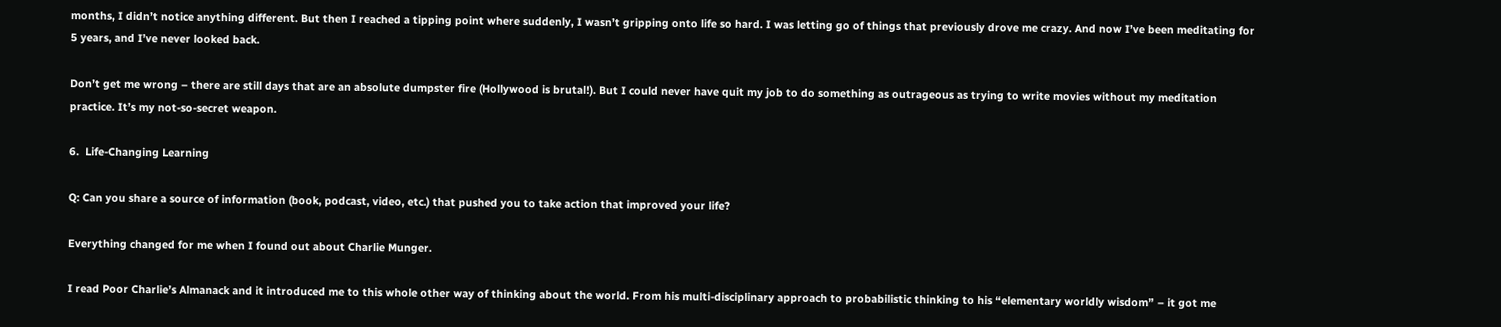months, I didn’t notice anything different. But then I reached a tipping point where suddenly, I wasn’t gripping onto life so hard. I was letting go of things that previously drove me crazy. And now I’ve been meditating for 5 years, and I’ve never looked back.

Don’t get me wrong – there are still days that are an absolute dumpster fire (Hollywood is brutal!). But I could never have quit my job to do something as outrageous as trying to write movies without my meditation practice. It’s my not-so-secret weapon.

6.  Life-Changing Learning

Q: Can you share a source of information (book, podcast, video, etc.) that pushed you to take action that improved your life?

Everything changed for me when I found out about Charlie Munger.

I read Poor Charlie’s Almanack and it introduced me to this whole other way of thinking about the world. From his multi-disciplinary approach to probabilistic thinking to his “elementary worldly wisdom” – it got me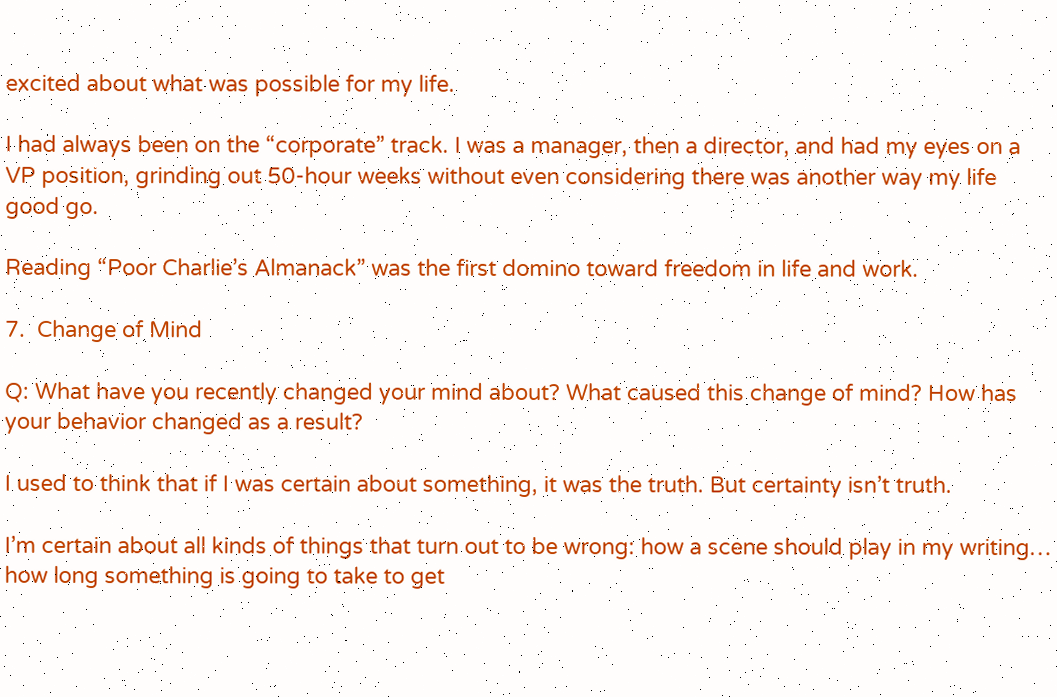excited about what was possible for my life.

I had always been on the “corporate” track. I was a manager, then a director, and had my eyes on a VP position, grinding out 50-hour weeks without even considering there was another way my life good go.

Reading “Poor Charlie’s Almanack” was the first domino toward freedom in life and work.

7.  Change of Mind

Q: What have you recently changed your mind about? What caused this change of mind? How has your behavior changed as a result?

I used to think that if I was certain about something, it was the truth. But certainty isn’t truth.

I’m certain about all kinds of things that turn out to be wrong: how a scene should play in my writing… how long something is going to take to get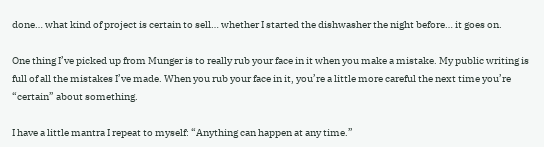done… what kind of project is certain to sell… whether I started the dishwasher the night before… it goes on.

One thing I’ve picked up from Munger is to really rub your face in it when you make a mistake. My public writing is full of all the mistakes I’ve made. When you rub your face in it, you’re a little more careful the next time you’re “certain” about something.

I have a little mantra I repeat to myself: “Anything can happen at any time.”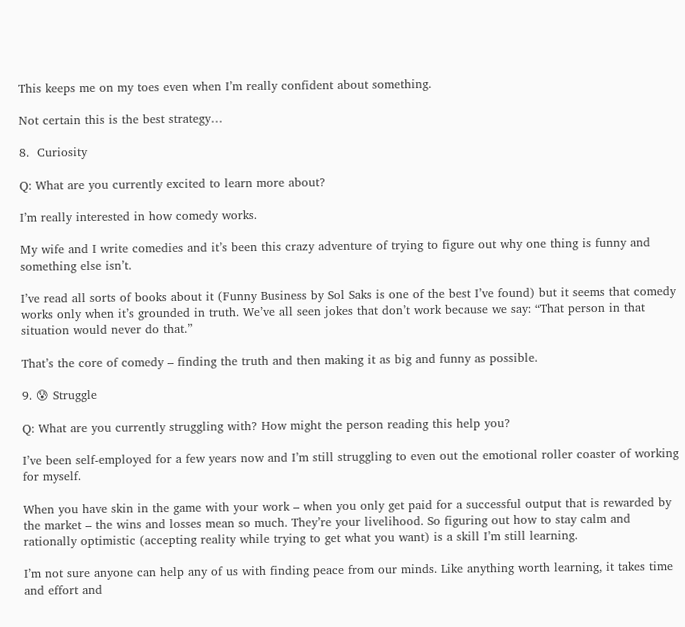This keeps me on my toes even when I’m really confident about something.

Not certain this is the best strategy…

8.  Curiosity

Q: What are you currently excited to learn more about?

I’m really interested in how comedy works.

My wife and I write comedies and it’s been this crazy adventure of trying to figure out why one thing is funny and something else isn’t.

I’ve read all sorts of books about it (Funny Business by Sol Saks is one of the best I’ve found) but it seems that comedy works only when it’s grounded in truth. We’ve all seen jokes that don’t work because we say: “That person in that situation would never do that.”

That’s the core of comedy – finding the truth and then making it as big and funny as possible.

9. 😰 Struggle

Q: What are you currently struggling with? How might the person reading this help you?

I’ve been self-employed for a few years now and I’m still struggling to even out the emotional roller coaster of working for myself.

When you have skin in the game with your work – when you only get paid for a successful output that is rewarded by the market – the wins and losses mean so much. They’re your livelihood. So figuring out how to stay calm and rationally optimistic (accepting reality while trying to get what you want) is a skill I’m still learning.

I’m not sure anyone can help any of us with finding peace from our minds. Like anything worth learning, it takes time and effort and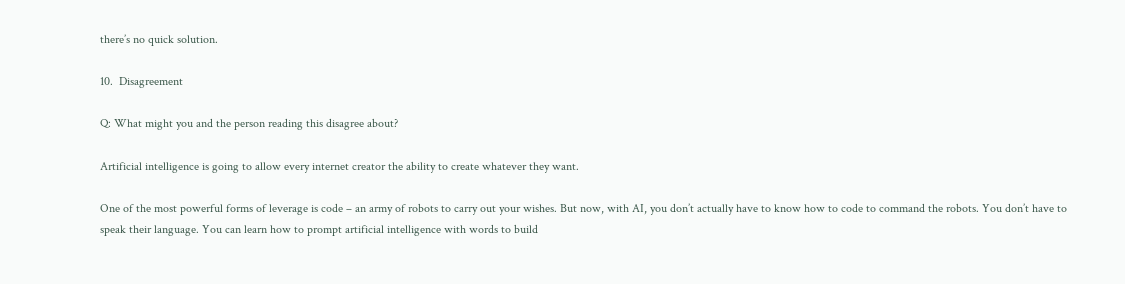there’s no quick solution.

10.  Disagreement

Q: What might you and the person reading this disagree about?

Artificial intelligence is going to allow every internet creator the ability to create whatever they want.

One of the most powerful forms of leverage is code – an army of robots to carry out your wishes. But now, with AI, you don’t actually have to know how to code to command the robots. You don’t have to speak their language. You can learn how to prompt artificial intelligence with words to build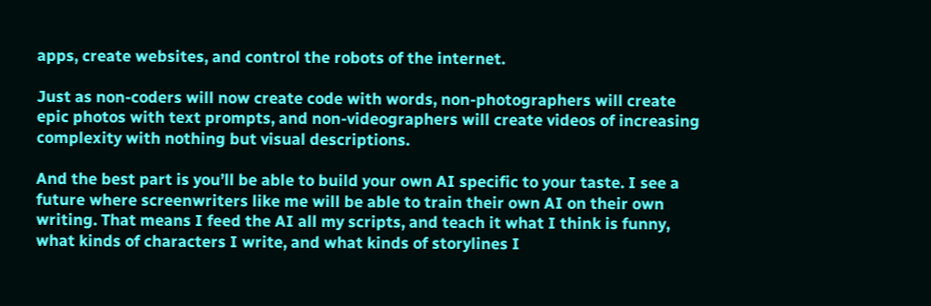apps, create websites, and control the robots of the internet.

Just as non-coders will now create code with words, non-photographers will create epic photos with text prompts, and non-videographers will create videos of increasing complexity with nothing but visual descriptions.

And the best part is you’ll be able to build your own AI specific to your taste. I see a future where screenwriters like me will be able to train their own AI on their own writing. That means I feed the AI all my scripts, and teach it what I think is funny, what kinds of characters I write, and what kinds of storylines I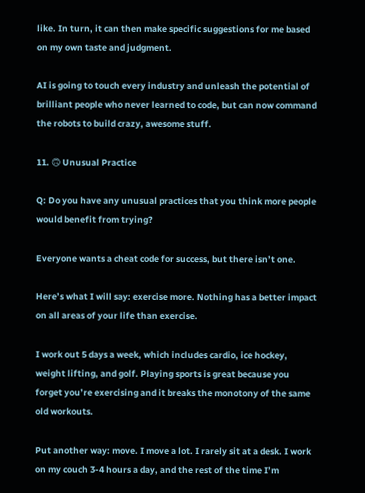like. In turn, it can then make specific suggestions for me based on my own taste and judgment.

AI is going to touch every industry and unleash the potential of brilliant people who never learned to code, but can now command the robots to build crazy, awesome stuff.

11. 🙃 Unusual Practice

Q: Do you have any unusual practices that you think more people would benefit from trying?

Everyone wants a cheat code for success, but there isn’t one.

Here’s what I will say: exercise more. Nothing has a better impact on all areas of your life than exercise.

I work out 5 days a week, which includes cardio, ice hockey, weight lifting, and golf. Playing sports is great because you forget you’re exercising and it breaks the monotony of the same old workouts.

Put another way: move. I move a lot. I rarely sit at a desk. I work on my couch 3-4 hours a day, and the rest of the time I’m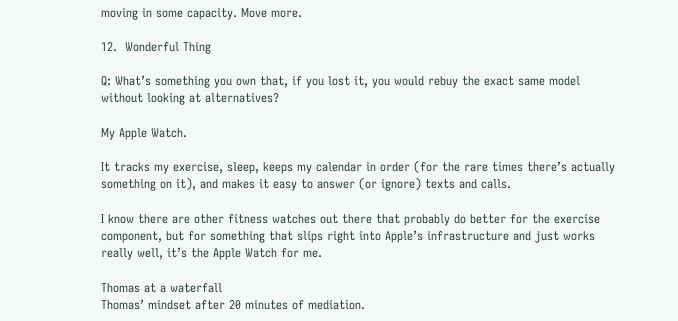moving in some capacity. Move more.

12.  Wonderful Thing

Q: What’s something you own that, if you lost it, you would rebuy the exact same model without looking at alternatives?

My Apple Watch.

It tracks my exercise, sleep, keeps my calendar in order (for the rare times there’s actually something on it), and makes it easy to answer (or ignore) texts and calls.

I know there are other fitness watches out there that probably do better for the exercise component, but for something that slips right into Apple’s infrastructure and just works really well, it’s the Apple Watch for me.

Thomas at a waterfall
Thomas’ mindset after 20 minutes of mediation.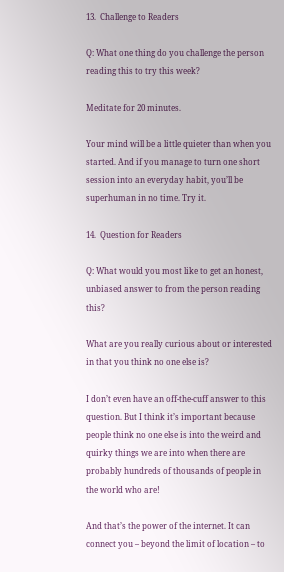13.  Challenge to Readers

Q: What one thing do you challenge the person reading this to try this week?

Meditate for 20 minutes.

Your mind will be a little quieter than when you started. And if you manage to turn one short session into an everyday habit, you’ll be superhuman in no time. Try it.

14.  Question for Readers

Q: What would you most like to get an honest, unbiased answer to from the person reading this?

What are you really curious about or interested in that you think no one else is?

I don’t even have an off-the-cuff answer to this question. But I think it’s important because people think no one else is into the weird and quirky things we are into when there are probably hundreds of thousands of people in the world who are!

And that’s the power of the internet. It can connect you – beyond the limit of location – to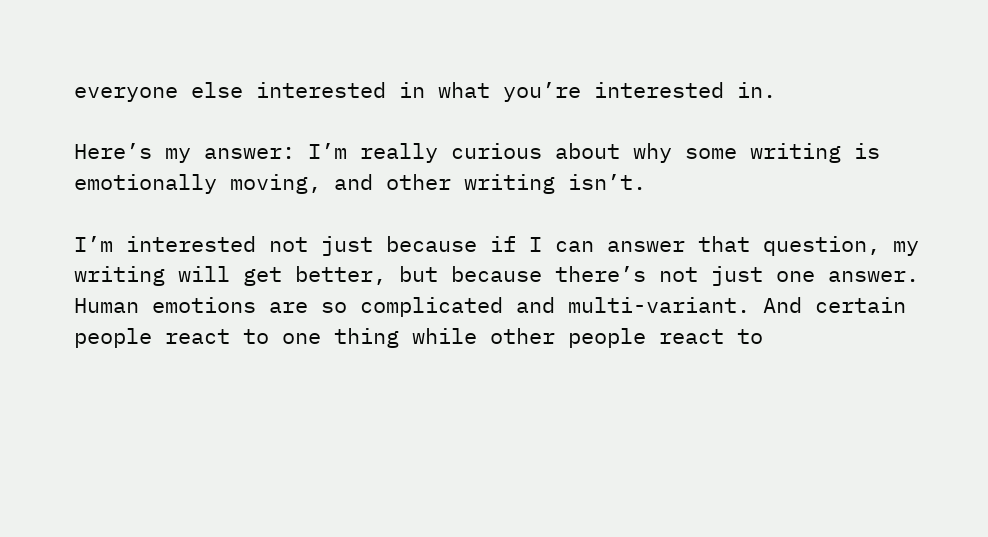everyone else interested in what you’re interested in.

Here’s my answer: I’m really curious about why some writing is emotionally moving, and other writing isn’t.

I’m interested not just because if I can answer that question, my writing will get better, but because there’s not just one answer. Human emotions are so complicated and multi-variant. And certain people react to one thing while other people react to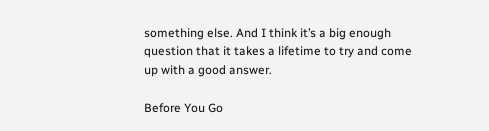something else. And I think it’s a big enough question that it takes a lifetime to try and come up with a good answer.

Before You Go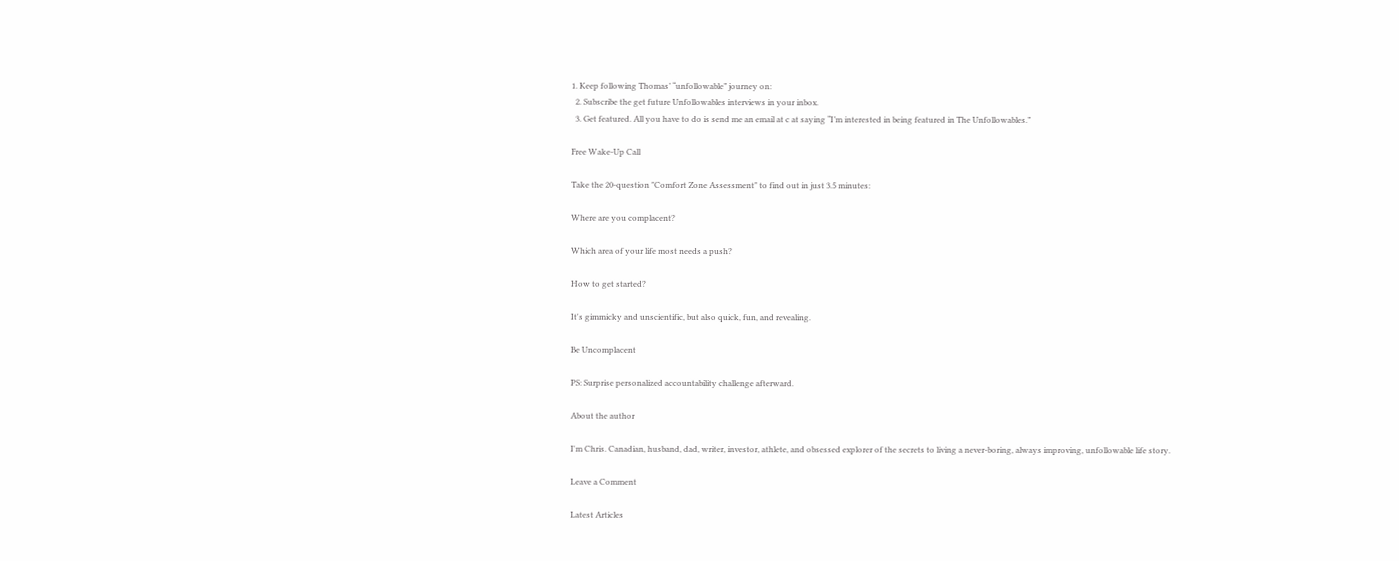1. Keep following Thomas’ “unfollowable” journey on:
  2. Subscribe the get future Unfollowables interviews in your inbox.
  3. Get featured. All you have to do is send me an email at c at saying “I’m interested in being featured in The Unfollowables.”

Free Wake-Up Call

Take the 20-question "Comfort Zone Assessment" to find out in just 3.5 minutes:

Where are you complacent?

Which area of your life most needs a push?

How to get started?

It's gimmicky and unscientific, but also quick, fun, and revealing.

Be Uncomplacent

PS: Surprise personalized accountability challenge afterward.

About the author

I'm Chris. Canadian, husband, dad, writer, investor, athlete, and obsessed explorer of the secrets to living a never-boring, always improving, unfollowable life story.

Leave a Comment

Latest Articles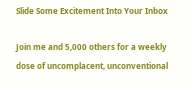Slide Some Excitement Into Your Inbox

Join me and 5,000 others for a weekly dose of uncomplacent, unconventional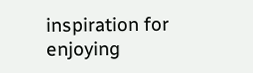inspiration for enjoying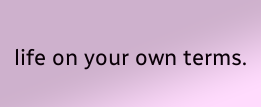life on your own terms.